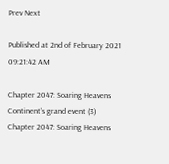Prev Next

Published at 2nd of February 2021 09:21:42 AM

Chapter 2047: Soaring Heavens Continent’s grand event (3)
Chapter 2047: Soaring Heavens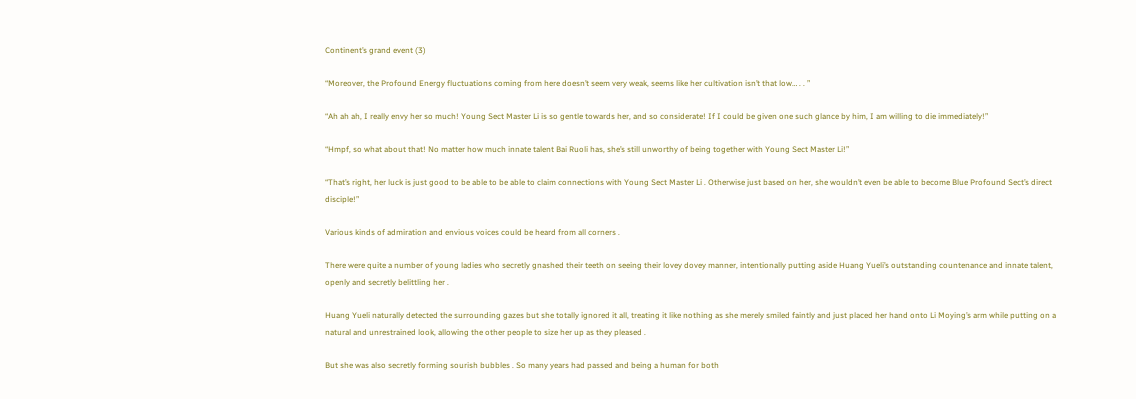Continent’s grand event (3)

“Moreover, the Profound Energy fluctuations coming from here doesn’t seem very weak, seems like her cultivation isn’t that low… . . ”

“Ah ah ah, I really envy her so much! Young Sect Master Li is so gentle towards her, and so considerate! If I could be given one such glance by him, I am willing to die immediately!”

“Hmpf, so what about that! No matter how much innate talent Bai Ruoli has, she’s still unworthy of being together with Young Sect Master Li!”

“That’s right, her luck is just good to be able to be able to claim connections with Young Sect Master Li . Otherwise just based on her, she wouldn’t even be able to become Blue Profound Sect’s direct disciple!”

Various kinds of admiration and envious voices could be heard from all corners .

There were quite a number of young ladies who secretly gnashed their teeth on seeing their lovey dovey manner, intentionally putting aside Huang Yueli’s outstanding countenance and innate talent, openly and secretly belittling her .

Huang Yueli naturally detected the surrounding gazes but she totally ignored it all, treating it like nothing as she merely smiled faintly and just placed her hand onto Li Moying’s arm while putting on a natural and unrestrained look, allowing the other people to size her up as they pleased .

But she was also secretly forming sourish bubbles . So many years had passed and being a human for both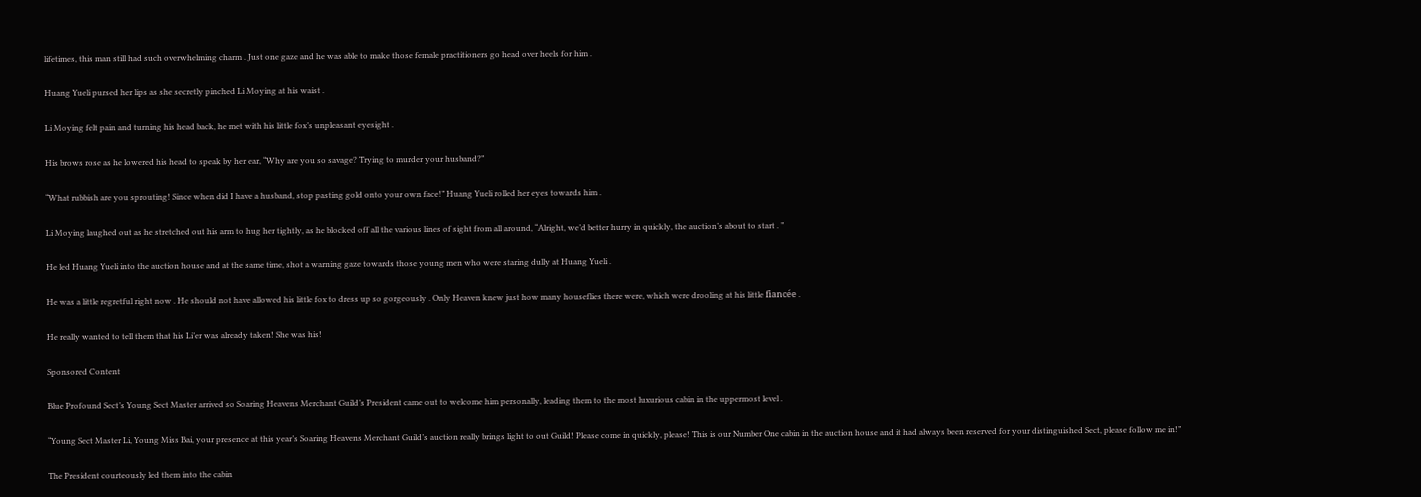lifetimes, this man still had such overwhelming charm . Just one gaze and he was able to make those female practitioners go head over heels for him .

Huang Yueli pursed her lips as she secretly pinched Li Moying at his waist .

Li Moying felt pain and turning his head back, he met with his little fox’s unpleasant eyesight .

His brows rose as he lowered his head to speak by her ear, “Why are you so savage? Trying to murder your husband?”

“What rubbish are you sprouting! Since when did I have a husband, stop pasting gold onto your own face!” Huang Yueli rolled her eyes towards him .

Li Moying laughed out as he stretched out his arm to hug her tightly, as he blocked off all the various lines of sight from all around, “Alright, we’d better hurry in quickly, the auction’s about to start . ”

He led Huang Yueli into the auction house and at the same time, shot a warning gaze towards those young men who were staring dully at Huang Yueli .

He was a little regretful right now . He should not have allowed his little fox to dress up so gorgeously . Only Heaven knew just how many houseflies there were, which were drooling at his little fiancée .

He really wanted to tell them that his Li’er was already taken! She was his!

Sponsored Content

Blue Profound Sect’s Young Sect Master arrived so Soaring Heavens Merchant Guild’s President came out to welcome him personally, leading them to the most luxurious cabin in the uppermost level .

“Young Sect Master Li, Young Miss Bai, your presence at this year’s Soaring Heavens Merchant Guild’s auction really brings light to out Guild! Please come in quickly, please! This is our Number One cabin in the auction house and it had always been reserved for your distinguished Sect, please follow me in!”

The President courteously led them into the cabin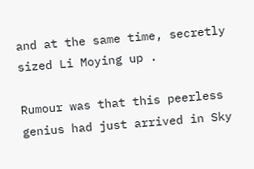and at the same time, secretly sized Li Moying up .

Rumour was that this peerless genius had just arrived in Sky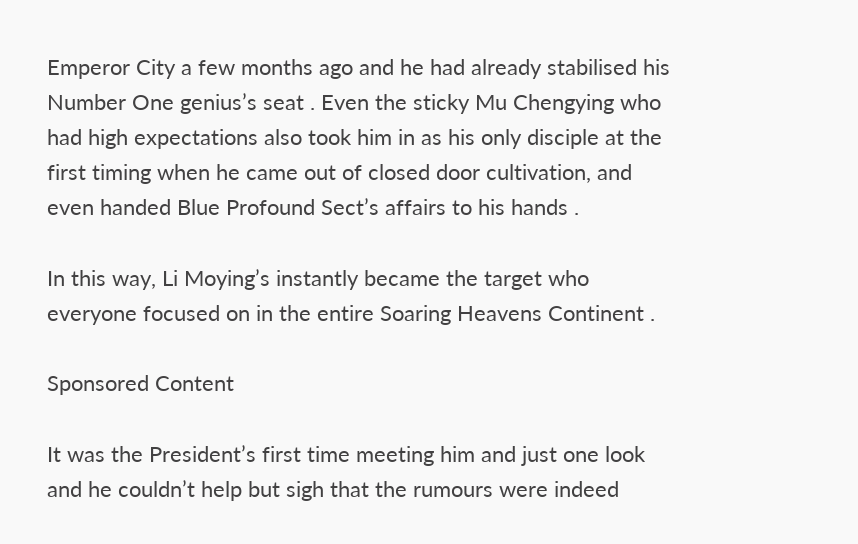Emperor City a few months ago and he had already stabilised his Number One genius’s seat . Even the sticky Mu Chengying who had high expectations also took him in as his only disciple at the first timing when he came out of closed door cultivation, and even handed Blue Profound Sect’s affairs to his hands .

In this way, Li Moying’s instantly became the target who everyone focused on in the entire Soaring Heavens Continent .

Sponsored Content

It was the President’s first time meeting him and just one look and he couldn’t help but sigh that the rumours were indeed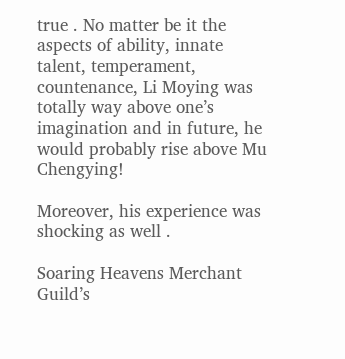true . No matter be it the aspects of ability, innate talent, temperament, countenance, Li Moying was totally way above one’s imagination and in future, he would probably rise above Mu Chengying!

Moreover, his experience was shocking as well .

Soaring Heavens Merchant Guild’s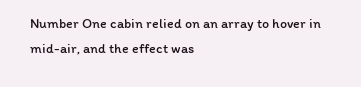Number One cabin relied on an array to hover in mid-air, and the effect was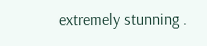extremely stunning .